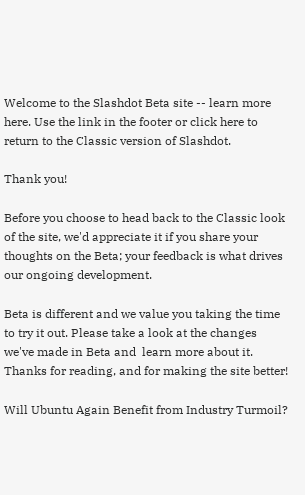Welcome to the Slashdot Beta site -- learn more here. Use the link in the footer or click here to return to the Classic version of Slashdot.

Thank you!

Before you choose to head back to the Classic look of the site, we'd appreciate it if you share your thoughts on the Beta; your feedback is what drives our ongoing development.

Beta is different and we value you taking the time to try it out. Please take a look at the changes we've made in Beta and  learn more about it. Thanks for reading, and for making the site better!

Will Ubuntu Again Benefit from Industry Turmoil?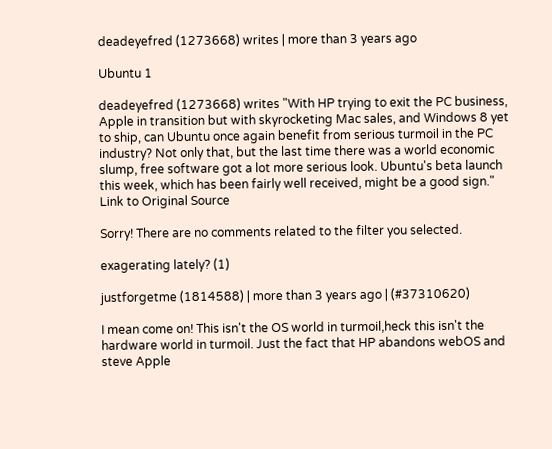deadeyefred (1273668) writes | more than 3 years ago

Ubuntu 1

deadeyefred (1273668) writes "With HP trying to exit the PC business, Apple in transition but with skyrocketing Mac sales, and Windows 8 yet to ship, can Ubuntu once again benefit from serious turmoil in the PC industry? Not only that, but the last time there was a world economic slump, free software got a lot more serious look. Ubuntu's beta launch this week, which has been fairly well received, might be a good sign."
Link to Original Source

Sorry! There are no comments related to the filter you selected.

exagerating lately? (1)

justforgetme (1814588) | more than 3 years ago | (#37310620)

I mean come on! This isn't the OS world in turmoil,heck this isn't the hardware world in turmoil. Just the fact that HP abandons webOS and steve Apple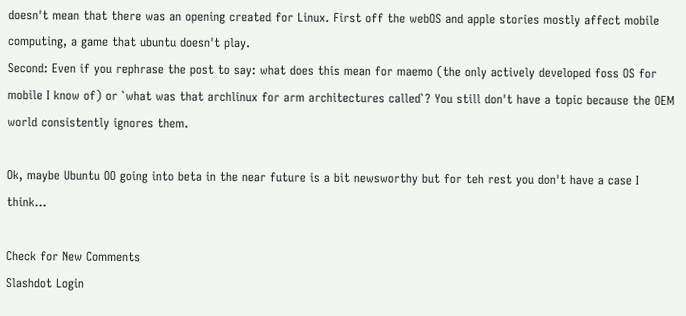doesn't mean that there was an opening created for Linux. First off the webOS and apple stories mostly affect mobile computing, a game that ubuntu doesn't play.
Second: Even if you rephrase the post to say: what does this mean for maemo (the only actively developed foss OS for mobile I know of) or `what was that archlinux for arm architectures called`? You still don't have a topic because the OEM world consistently ignores them.

Ok, maybe Ubuntu OO going into beta in the near future is a bit newsworthy but for teh rest you don't have a case I think...

Check for New Comments
Slashdot Login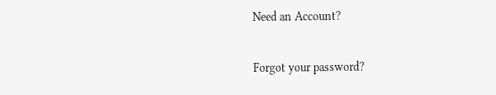Need an Account?

Forgot your password?